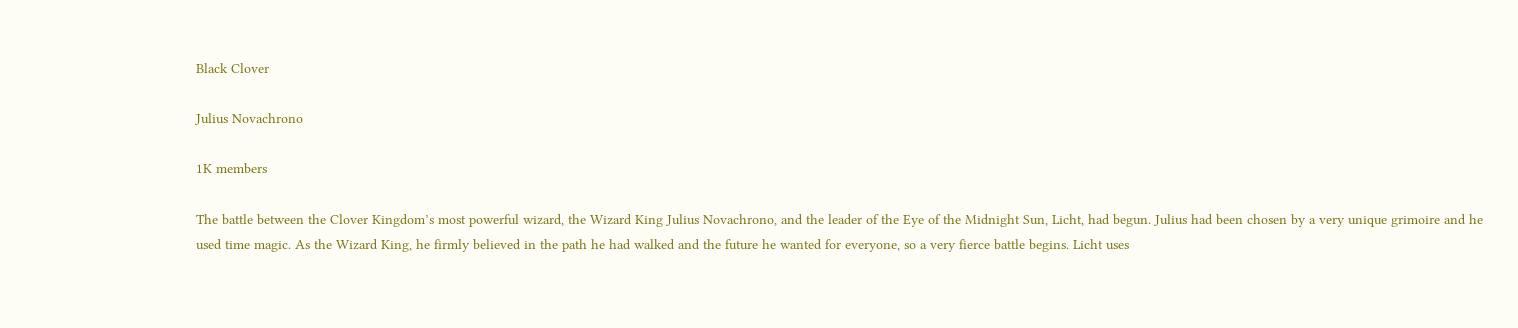Black Clover

Julius Novachrono

1K members

The battle between the Clover Kingdom’s most powerful wizard, the Wizard King Julius Novachrono, and the leader of the Eye of the Midnight Sun, Licht, had begun. Julius had been chosen by a very unique grimoire and he used time magic. As the Wizard King, he firmly believed in the path he had walked and the future he wanted for everyone, so a very fierce battle begins. Licht uses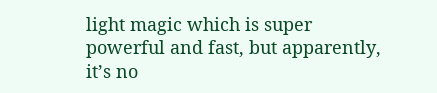light magic which is super powerful and fast, but apparently, it’s no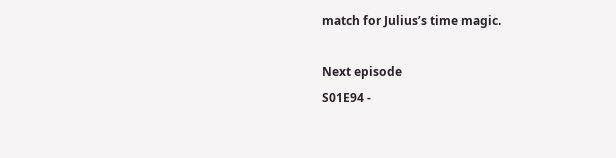match for Julius’s time magic.

Next episode
S01E94 -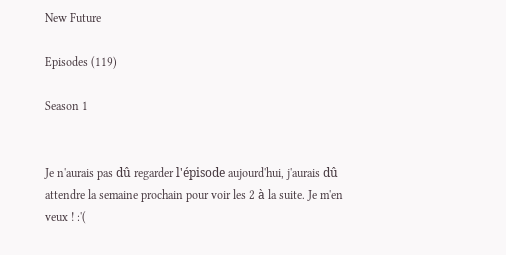New Future

Episodes (119)

Season 1


Je n'aurais pas dû regarder l'épisode aujourd'hui, j'aurais dû attendre la semaine prochain pour voir les 2 à la suite. Je m'en veux ! :'(